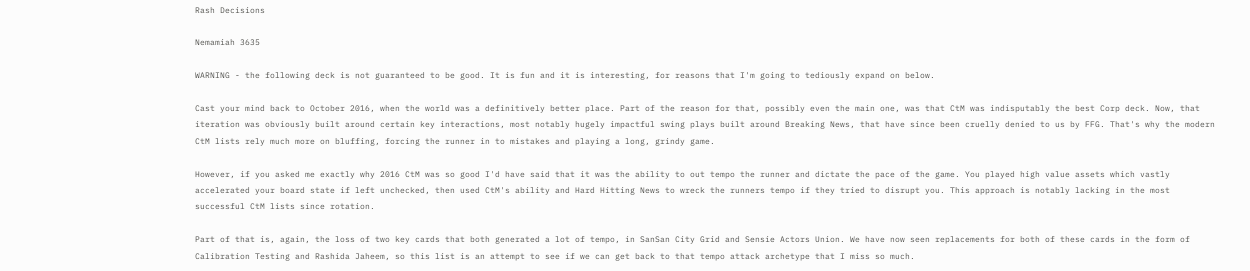Rash Decisions

Nemamiah 3635

WARNING - the following deck is not guaranteed to be good. It is fun and it is interesting, for reasons that I'm going to tediously expand on below.

Cast your mind back to October 2016, when the world was a definitively better place. Part of the reason for that, possibly even the main one, was that CtM was indisputably the best Corp deck. Now, that iteration was obviously built around certain key interactions, most notably hugely impactful swing plays built around Breaking News, that have since been cruelly denied to us by FFG. That's why the modern CtM lists rely much more on bluffing, forcing the runner in to mistakes and playing a long, grindy game.

However, if you asked me exactly why 2016 CtM was so good I'd have said that it was the ability to out tempo the runner and dictate the pace of the game. You played high value assets which vastly accelerated your board state if left unchecked, then used CtM's ability and Hard Hitting News to wreck the runners tempo if they tried to disrupt you. This approach is notably lacking in the most successful CtM lists since rotation.

Part of that is, again, the loss of two key cards that both generated a lot of tempo, in SanSan City Grid and Sensie Actors Union. We have now seen replacements for both of these cards in the form of Calibration Testing and Rashida Jaheem, so this list is an attempt to see if we can get back to that tempo attack archetype that I miss so much.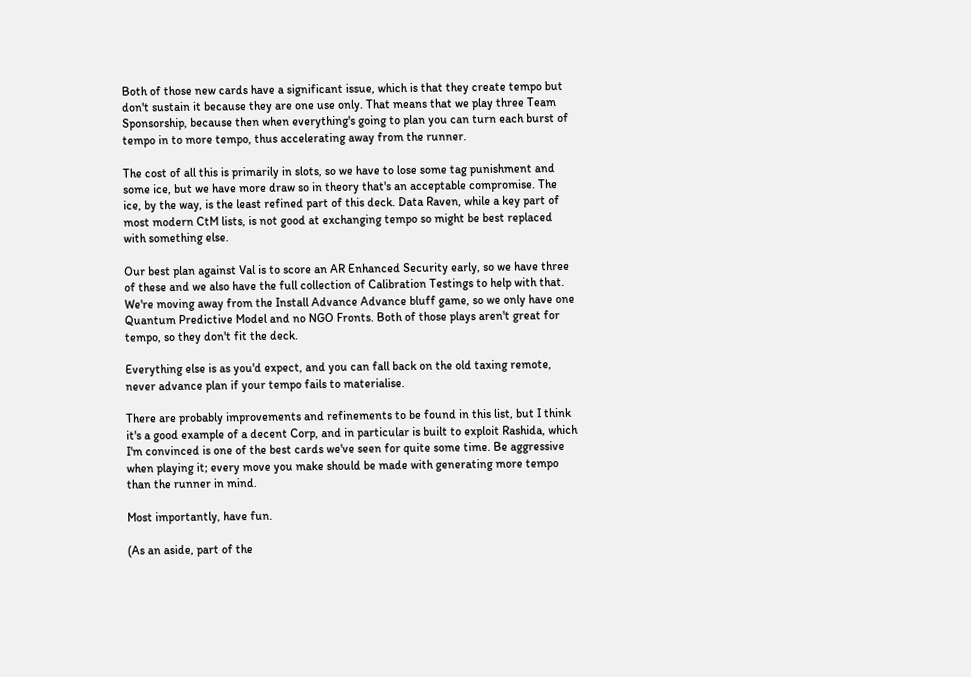Both of those new cards have a significant issue, which is that they create tempo but don't sustain it because they are one use only. That means that we play three Team Sponsorship, because then when everything's going to plan you can turn each burst of tempo in to more tempo, thus accelerating away from the runner.

The cost of all this is primarily in slots, so we have to lose some tag punishment and some ice, but we have more draw so in theory that's an acceptable compromise. The ice, by the way, is the least refined part of this deck. Data Raven, while a key part of most modern CtM lists, is not good at exchanging tempo so might be best replaced with something else.

Our best plan against Val is to score an AR Enhanced Security early, so we have three of these and we also have the full collection of Calibration Testings to help with that. We're moving away from the Install Advance Advance bluff game, so we only have one Quantum Predictive Model and no NGO Fronts. Both of those plays aren't great for tempo, so they don't fit the deck.

Everything else is as you'd expect, and you can fall back on the old taxing remote, never advance plan if your tempo fails to materialise.

There are probably improvements and refinements to be found in this list, but I think it's a good example of a decent Corp, and in particular is built to exploit Rashida, which I'm convinced is one of the best cards we've seen for quite some time. Be aggressive when playing it; every move you make should be made with generating more tempo than the runner in mind.

Most importantly, have fun.

(As an aside, part of the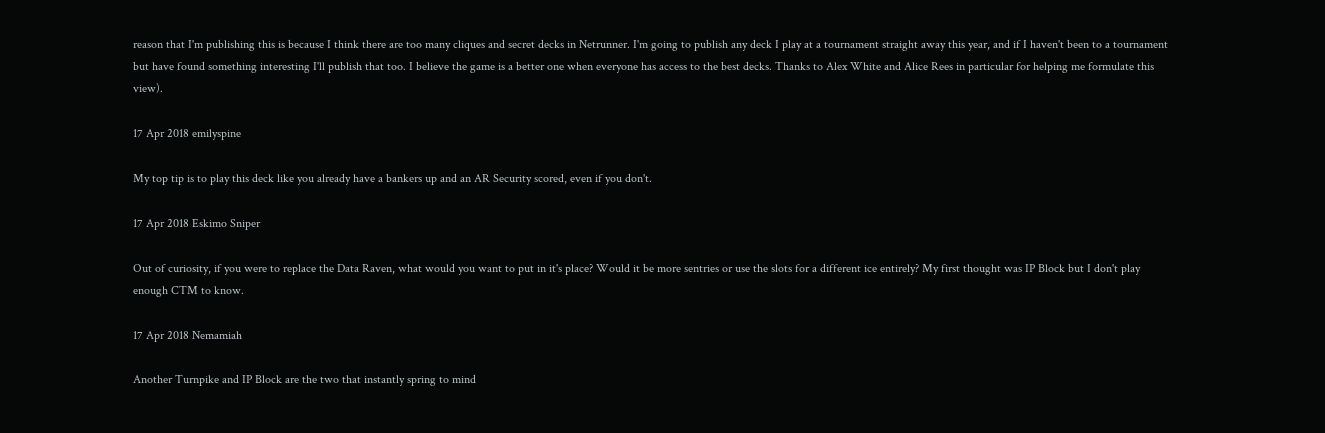reason that I'm publishing this is because I think there are too many cliques and secret decks in Netrunner. I'm going to publish any deck I play at a tournament straight away this year, and if I haven't been to a tournament but have found something interesting I'll publish that too. I believe the game is a better one when everyone has access to the best decks. Thanks to Alex White and Alice Rees in particular for helping me formulate this view).

17 Apr 2018 emilyspine

My top tip is to play this deck like you already have a bankers up and an AR Security scored, even if you don't.

17 Apr 2018 Eskimo Sniper

Out of curiosity, if you were to replace the Data Raven, what would you want to put in it's place? Would it be more sentries or use the slots for a different ice entirely? My first thought was IP Block but I don't play enough CTM to know.

17 Apr 2018 Nemamiah

Another Turnpike and IP Block are the two that instantly spring to mind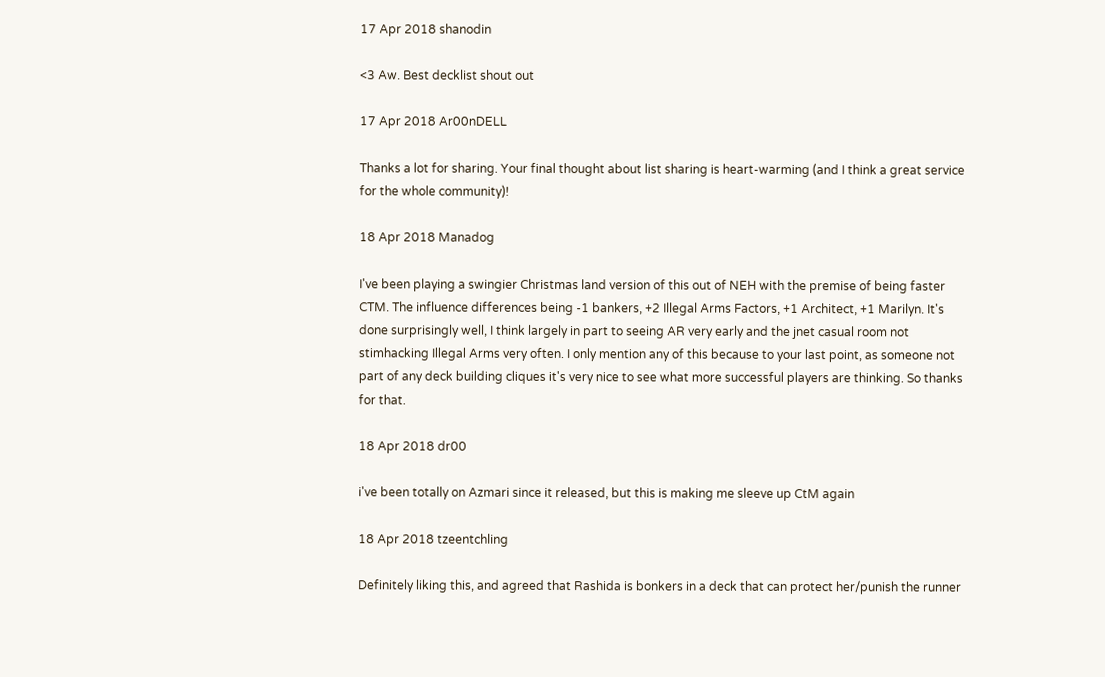17 Apr 2018 shanodin

<3 Aw. Best decklist shout out

17 Apr 2018 Ar00nDELL

Thanks a lot for sharing. Your final thought about list sharing is heart-warming (and I think a great service for the whole community)!

18 Apr 2018 Manadog

I've been playing a swingier Christmas land version of this out of NEH with the premise of being faster CTM. The influence differences being -1 bankers, +2 Illegal Arms Factors, +1 Architect, +1 Marilyn. It's done surprisingly well, I think largely in part to seeing AR very early and the jnet casual room not stimhacking Illegal Arms very often. I only mention any of this because to your last point, as someone not part of any deck building cliques it's very nice to see what more successful players are thinking. So thanks for that.

18 Apr 2018 dr00

i've been totally on Azmari since it released, but this is making me sleeve up CtM again

18 Apr 2018 tzeentchling

Definitely liking this, and agreed that Rashida is bonkers in a deck that can protect her/punish the runner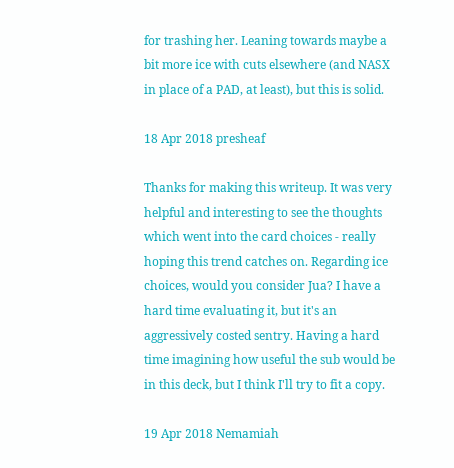for trashing her. Leaning towards maybe a bit more ice with cuts elsewhere (and NASX in place of a PAD, at least), but this is solid.

18 Apr 2018 presheaf

Thanks for making this writeup. It was very helpful and interesting to see the thoughts which went into the card choices - really hoping this trend catches on. Regarding ice choices, would you consider Jua? I have a hard time evaluating it, but it's an aggressively costed sentry. Having a hard time imagining how useful the sub would be in this deck, but I think I'll try to fit a copy.

19 Apr 2018 Nemamiah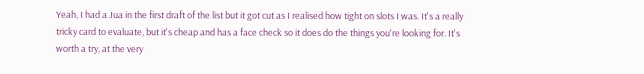Yeah, I had a Jua in the first draft of the list but it got cut as I realised how tight on slots I was. It's a really tricky card to evaluate, but it's cheap and has a face check so it does do the things you're looking for. It's worth a try, at the very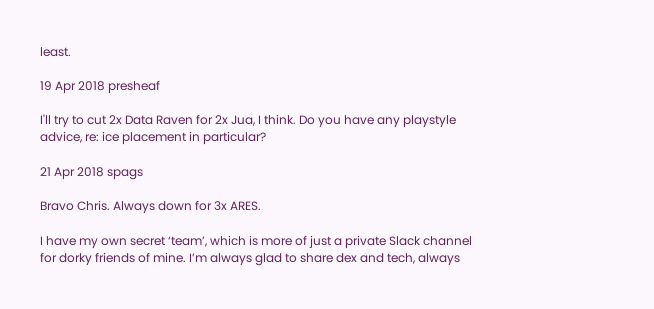least.

19 Apr 2018 presheaf

I'll try to cut 2x Data Raven for 2x Jua, I think. Do you have any playstyle advice, re: ice placement in particular?

21 Apr 2018 spags

Bravo Chris. Always down for 3x ARES.

I have my own secret ‘team’, which is more of just a private Slack channel for dorky friends of mine. I’m always glad to share dex and tech, always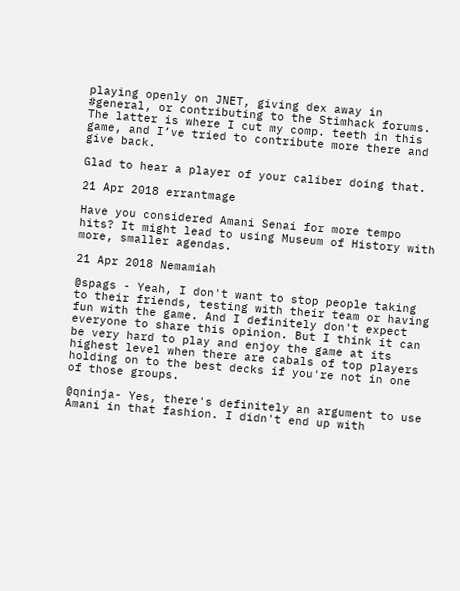playing openly on JNET, giving dex away in #general, or contributing to the Stimhack forums. The latter is where I cut my comp. teeth in this game, and I’ve tried to contribute more there and give back.

Glad to hear a player of your caliber doing that.

21 Apr 2018 errantmage

Have you considered Amani Senai for more tempo hits? It might lead to using Museum of History with more, smaller agendas.

21 Apr 2018 Nemamiah

@spags - Yeah, I don't want to stop people taking to their friends, testing with their team or having fun with the game. And I definitely don't expect everyone to share this opinion. But I think it can be very hard to play and enjoy the game at its highest level when there are cabals of top players holding on to the best decks if you're not in one of those groups.

@qninja- Yes, there's definitely an argument to use Amani in that fashion. I didn't end up with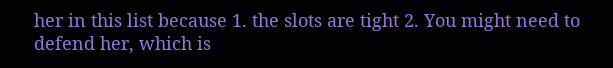her in this list because 1. the slots are tight 2. You might need to defend her, which is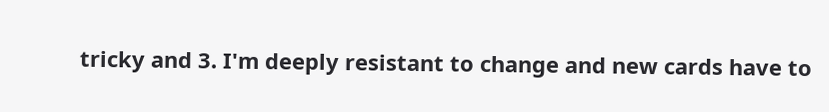tricky and 3. I'm deeply resistant to change and new cards have to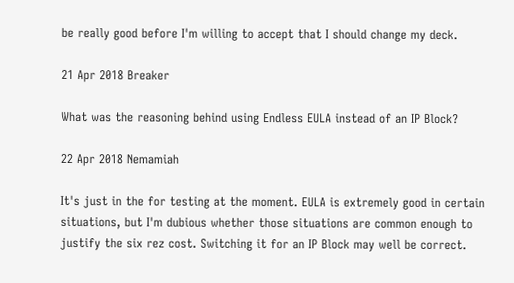be really good before I'm willing to accept that I should change my deck.

21 Apr 2018 Breaker

What was the reasoning behind using Endless EULA instead of an IP Block?

22 Apr 2018 Nemamiah

It's just in the for testing at the moment. EULA is extremely good in certain situations, but I'm dubious whether those situations are common enough to justify the six rez cost. Switching it for an IP Block may well be correct.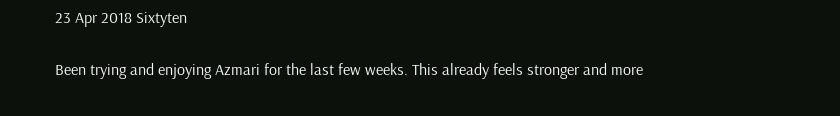23 Apr 2018 Sixtyten

Been trying and enjoying Azmari for the last few weeks. This already feels stronger and more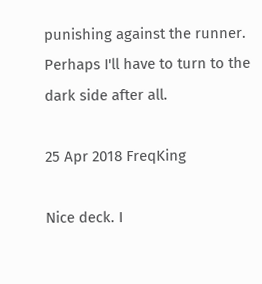punishing against the runner. Perhaps I'll have to turn to the dark side after all.

25 Apr 2018 FreqKing

Nice deck. I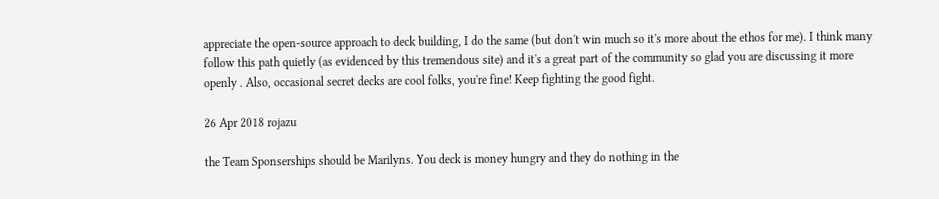appreciate the open-source approach to deck building, I do the same (but don't win much so it's more about the ethos for me). I think many follow this path quietly (as evidenced by this tremendous site) and it's a great part of the community so glad you are discussing it more openly . Also, occasional secret decks are cool folks, you're fine! Keep fighting the good fight.

26 Apr 2018 rojazu

the Team Sponserships should be Marilyns. You deck is money hungry and they do nothing in the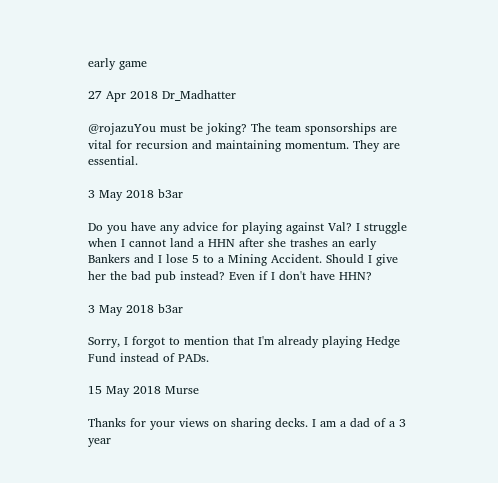early game

27 Apr 2018 Dr_Madhatter

@rojazuYou must be joking? The team sponsorships are vital for recursion and maintaining momentum. They are essential.

3 May 2018 b3ar

Do you have any advice for playing against Val? I struggle when I cannot land a HHN after she trashes an early Bankers and I lose 5 to a Mining Accident. Should I give her the bad pub instead? Even if I don't have HHN?

3 May 2018 b3ar

Sorry, I forgot to mention that I'm already playing Hedge Fund instead of PADs.

15 May 2018 Murse

Thanks for your views on sharing decks. I am a dad of a 3 year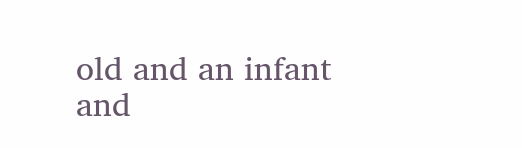old and an infant and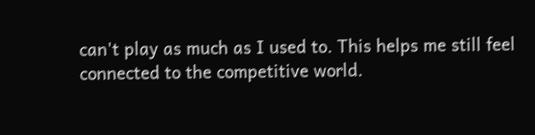can't play as much as I used to. This helps me still feel connected to the competitive world.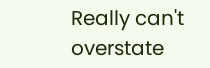Really can't overstate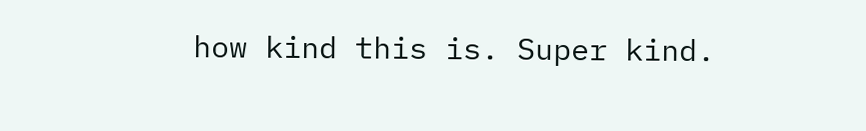how kind this is. Super kind.